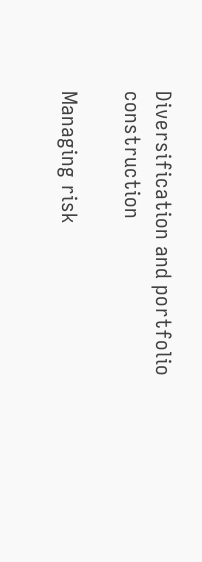Diversification and portfolio construction

Managing risk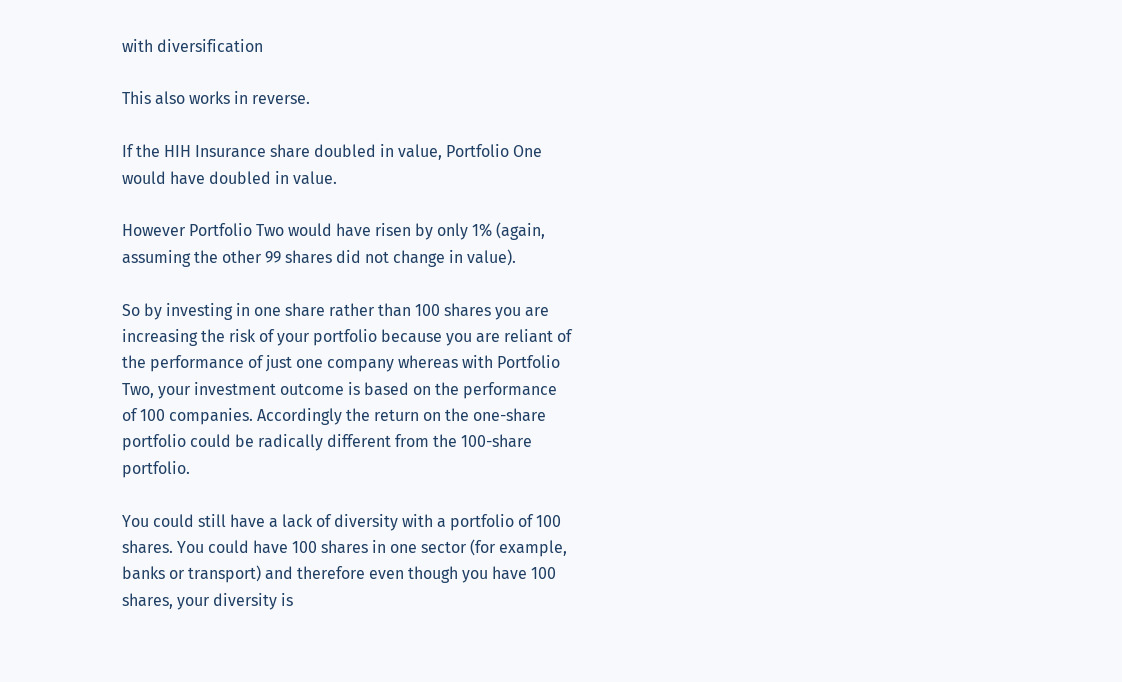with diversification

This also works in reverse.

If the HIH Insurance share doubled in value, Portfolio One would have doubled in value.

However Portfolio Two would have risen by only 1% (again, assuming the other 99 shares did not change in value).

So by investing in one share rather than 100 shares you are increasing the risk of your portfolio because you are reliant of the performance of just one company whereas with Portfolio Two, your investment outcome is based on the performance of 100 companies. Accordingly the return on the one-share portfolio could be radically different from the 100-share portfolio.

You could still have a lack of diversity with a portfolio of 100 shares. You could have 100 shares in one sector (for example, banks or transport) and therefore even though you have 100 shares, your diversity is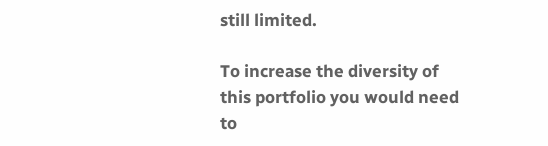still limited.

To increase the diversity of this portfolio you would need to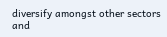diversify amongst other sectors and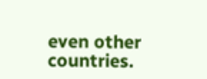even other countries.